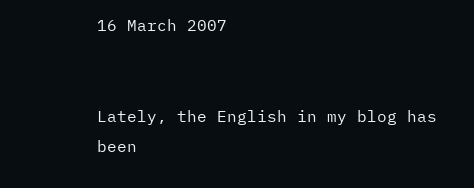16 March 2007


Lately, the English in my blog has been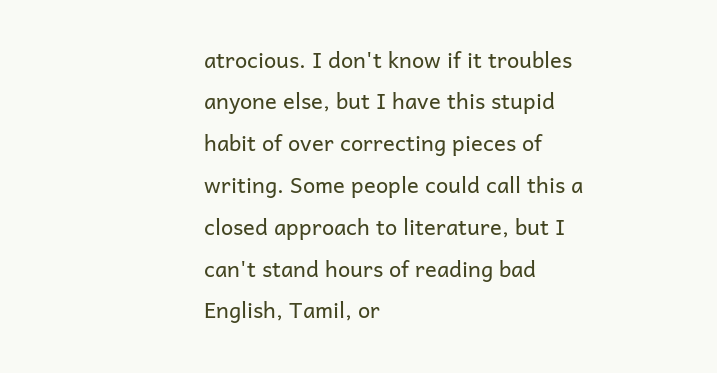atrocious. I don't know if it troubles anyone else, but I have this stupid habit of over correcting pieces of writing. Some people could call this a closed approach to literature, but I can't stand hours of reading bad English, Tamil, or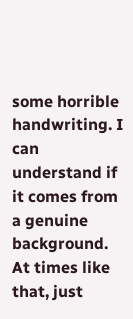some horrible handwriting. I can understand if it comes from a genuine background. At times like that, just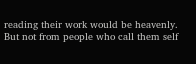reading their work would be heavenly. But not from people who call them self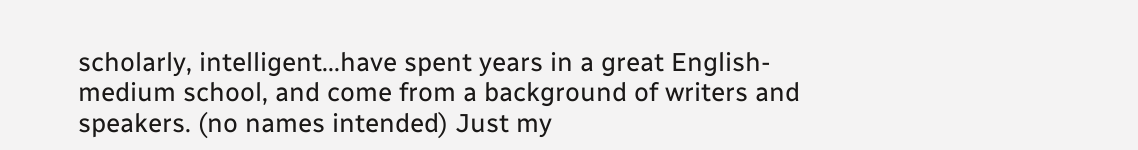scholarly, intelligent...have spent years in a great English-medium school, and come from a background of writers and speakers. (no names intended) Just my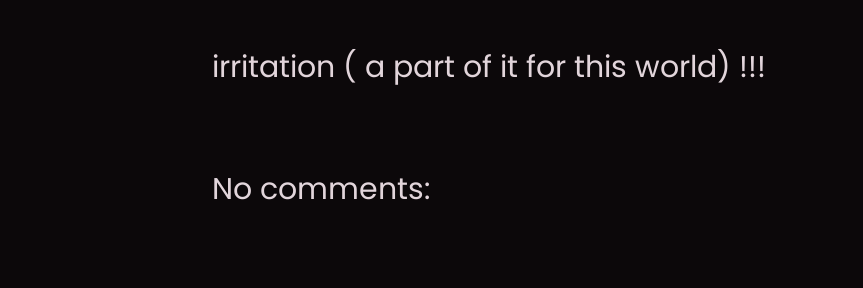irritation ( a part of it for this world) !!!

No comments: